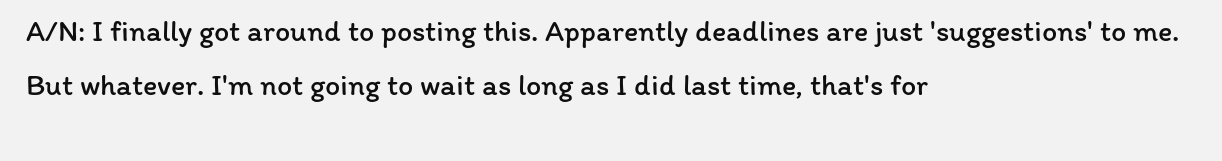A/N: I finally got around to posting this. Apparently deadlines are just 'suggestions' to me. But whatever. I'm not going to wait as long as I did last time, that's for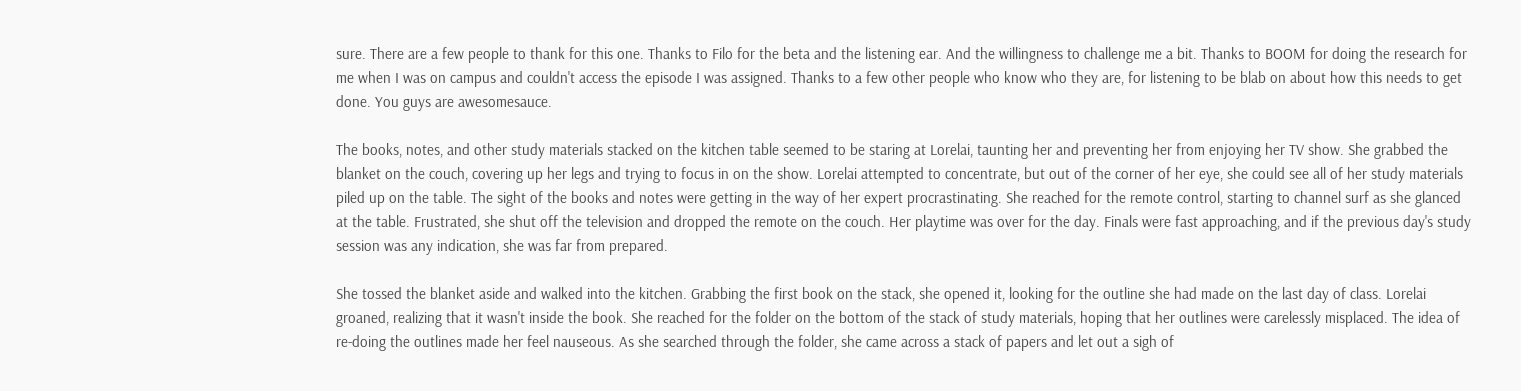sure. There are a few people to thank for this one. Thanks to Filo for the beta and the listening ear. And the willingness to challenge me a bit. Thanks to BOOM for doing the research for me when I was on campus and couldn't access the episode I was assigned. Thanks to a few other people who know who they are, for listening to be blab on about how this needs to get done. You guys are awesomesauce.

The books, notes, and other study materials stacked on the kitchen table seemed to be staring at Lorelai, taunting her and preventing her from enjoying her TV show. She grabbed the blanket on the couch, covering up her legs and trying to focus in on the show. Lorelai attempted to concentrate, but out of the corner of her eye, she could see all of her study materials piled up on the table. The sight of the books and notes were getting in the way of her expert procrastinating. She reached for the remote control, starting to channel surf as she glanced at the table. Frustrated, she shut off the television and dropped the remote on the couch. Her playtime was over for the day. Finals were fast approaching, and if the previous day's study session was any indication, she was far from prepared.

She tossed the blanket aside and walked into the kitchen. Grabbing the first book on the stack, she opened it, looking for the outline she had made on the last day of class. Lorelai groaned, realizing that it wasn't inside the book. She reached for the folder on the bottom of the stack of study materials, hoping that her outlines were carelessly misplaced. The idea of re-doing the outlines made her feel nauseous. As she searched through the folder, she came across a stack of papers and let out a sigh of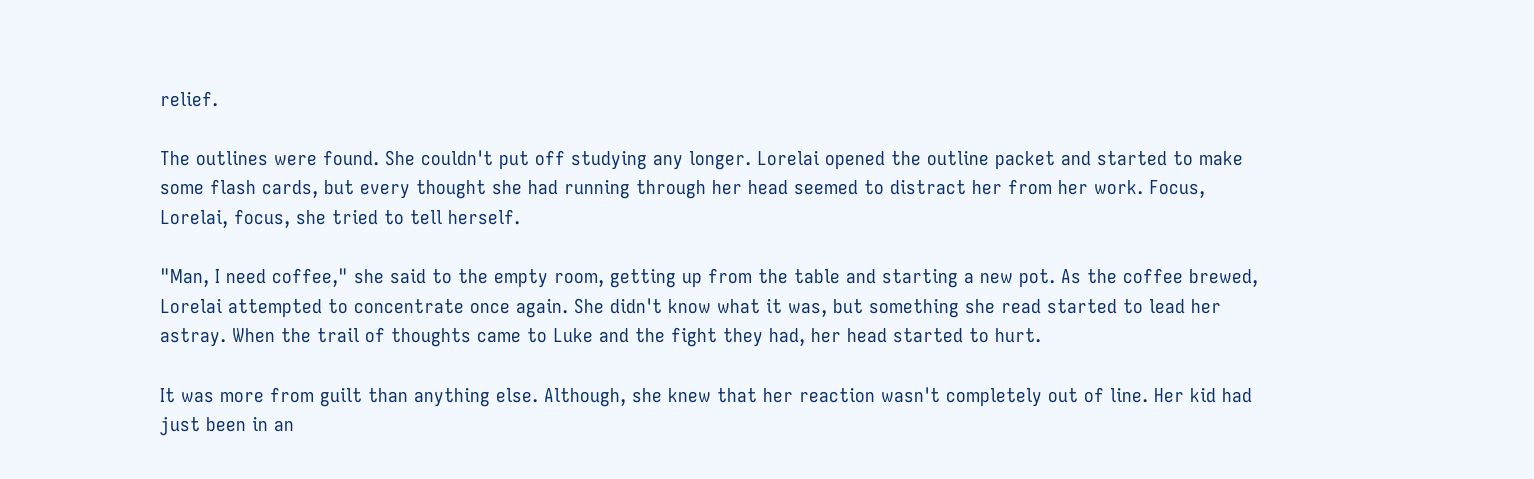relief.

The outlines were found. She couldn't put off studying any longer. Lorelai opened the outline packet and started to make some flash cards, but every thought she had running through her head seemed to distract her from her work. Focus, Lorelai, focus, she tried to tell herself.

"Man, I need coffee," she said to the empty room, getting up from the table and starting a new pot. As the coffee brewed, Lorelai attempted to concentrate once again. She didn't know what it was, but something she read started to lead her astray. When the trail of thoughts came to Luke and the fight they had, her head started to hurt.

It was more from guilt than anything else. Although, she knew that her reaction wasn't completely out of line. Her kid had just been in an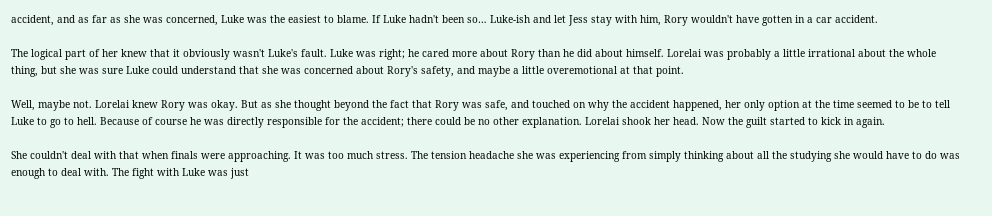accident, and as far as she was concerned, Luke was the easiest to blame. If Luke hadn't been so… Luke-ish and let Jess stay with him, Rory wouldn't have gotten in a car accident.

The logical part of her knew that it obviously wasn't Luke's fault. Luke was right; he cared more about Rory than he did about himself. Lorelai was probably a little irrational about the whole thing, but she was sure Luke could understand that she was concerned about Rory's safety, and maybe a little overemotional at that point.

Well, maybe not. Lorelai knew Rory was okay. But as she thought beyond the fact that Rory was safe, and touched on why the accident happened, her only option at the time seemed to be to tell Luke to go to hell. Because of course he was directly responsible for the accident; there could be no other explanation. Lorelai shook her head. Now the guilt started to kick in again.

She couldn't deal with that when finals were approaching. It was too much stress. The tension headache she was experiencing from simply thinking about all the studying she would have to do was enough to deal with. The fight with Luke was just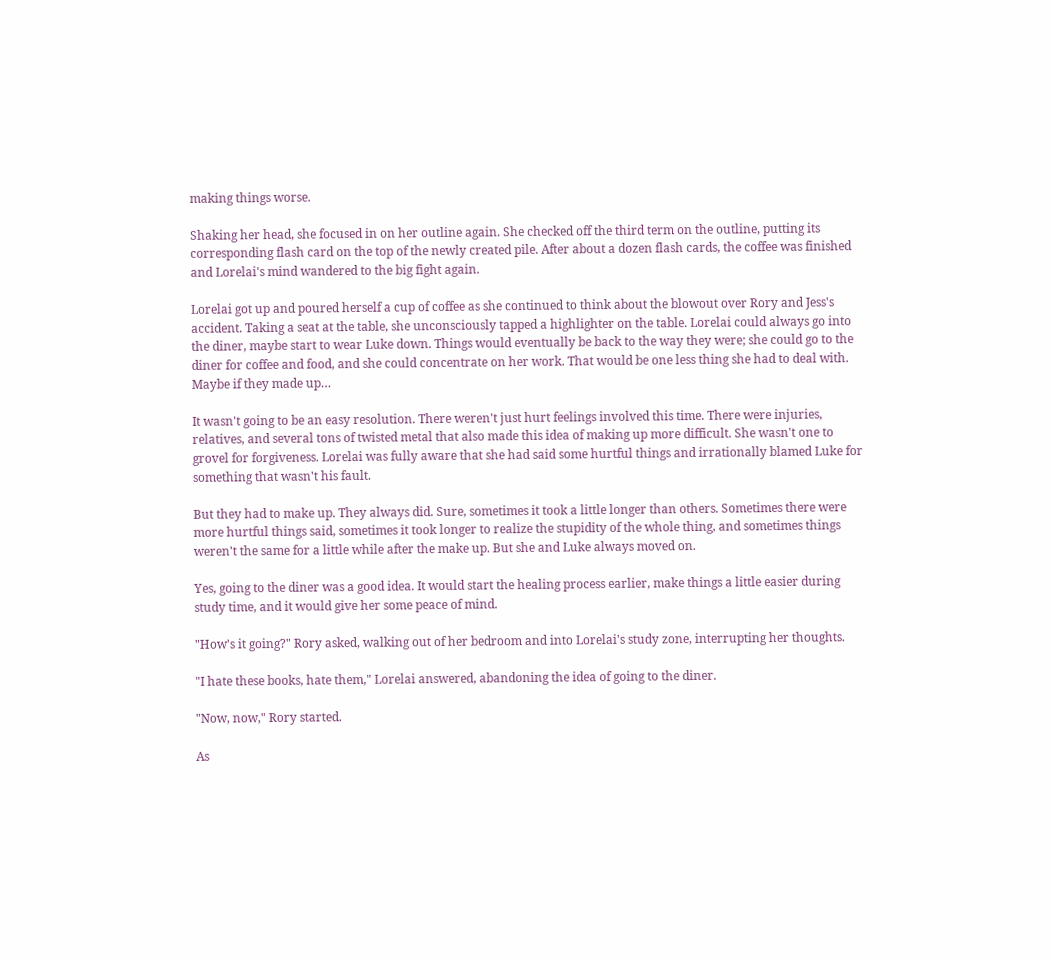making things worse.

Shaking her head, she focused in on her outline again. She checked off the third term on the outline, putting its corresponding flash card on the top of the newly created pile. After about a dozen flash cards, the coffee was finished and Lorelai's mind wandered to the big fight again.

Lorelai got up and poured herself a cup of coffee as she continued to think about the blowout over Rory and Jess's accident. Taking a seat at the table, she unconsciously tapped a highlighter on the table. Lorelai could always go into the diner, maybe start to wear Luke down. Things would eventually be back to the way they were; she could go to the diner for coffee and food, and she could concentrate on her work. That would be one less thing she had to deal with. Maybe if they made up…

It wasn't going to be an easy resolution. There weren't just hurt feelings involved this time. There were injuries, relatives, and several tons of twisted metal that also made this idea of making up more difficult. She wasn't one to grovel for forgiveness. Lorelai was fully aware that she had said some hurtful things and irrationally blamed Luke for something that wasn't his fault.

But they had to make up. They always did. Sure, sometimes it took a little longer than others. Sometimes there were more hurtful things said, sometimes it took longer to realize the stupidity of the whole thing, and sometimes things weren't the same for a little while after the make up. But she and Luke always moved on.

Yes, going to the diner was a good idea. It would start the healing process earlier, make things a little easier during study time, and it would give her some peace of mind.

"How's it going?" Rory asked, walking out of her bedroom and into Lorelai's study zone, interrupting her thoughts.

"I hate these books, hate them," Lorelai answered, abandoning the idea of going to the diner.

"Now, now," Rory started.

As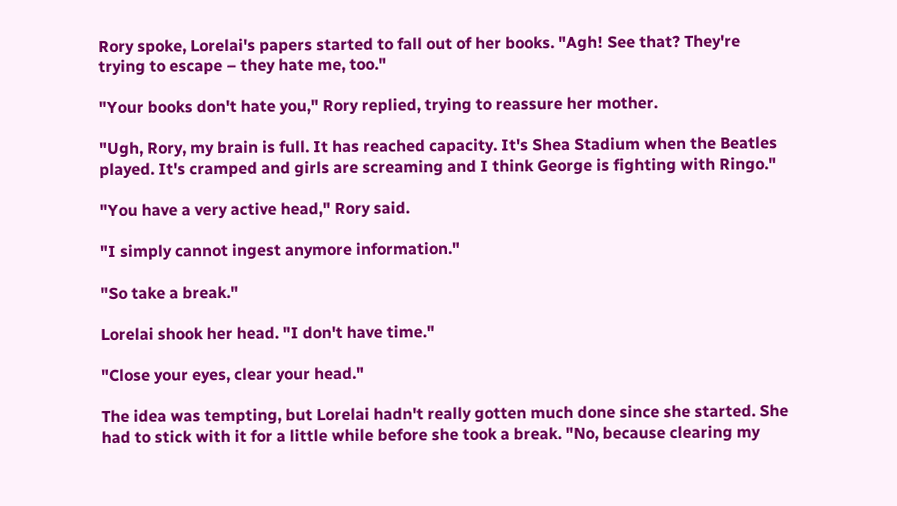Rory spoke, Lorelai's papers started to fall out of her books. "Agh! See that? They're trying to escape – they hate me, too."

"Your books don't hate you," Rory replied, trying to reassure her mother.

"Ugh, Rory, my brain is full. It has reached capacity. It's Shea Stadium when the Beatles played. It's cramped and girls are screaming and I think George is fighting with Ringo."

"You have a very active head," Rory said.

"I simply cannot ingest anymore information."

"So take a break."

Lorelai shook her head. "I don't have time."

"Close your eyes, clear your head."

The idea was tempting, but Lorelai hadn't really gotten much done since she started. She had to stick with it for a little while before she took a break. "No, because clearing my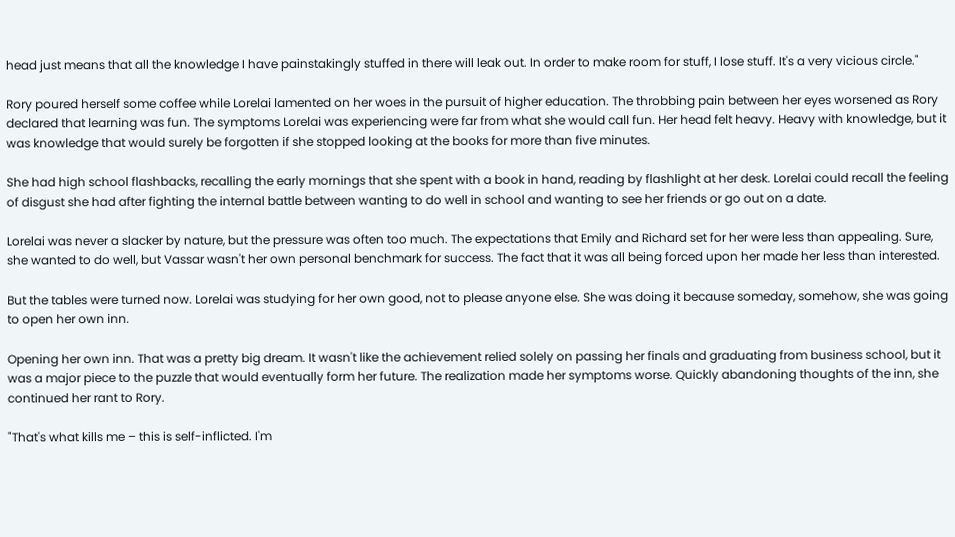head just means that all the knowledge I have painstakingly stuffed in there will leak out. In order to make room for stuff, I lose stuff. It's a very vicious circle."

Rory poured herself some coffee while Lorelai lamented on her woes in the pursuit of higher education. The throbbing pain between her eyes worsened as Rory declared that learning was fun. The symptoms Lorelai was experiencing were far from what she would call fun. Her head felt heavy. Heavy with knowledge, but it was knowledge that would surely be forgotten if she stopped looking at the books for more than five minutes.

She had high school flashbacks, recalling the early mornings that she spent with a book in hand, reading by flashlight at her desk. Lorelai could recall the feeling of disgust she had after fighting the internal battle between wanting to do well in school and wanting to see her friends or go out on a date.

Lorelai was never a slacker by nature, but the pressure was often too much. The expectations that Emily and Richard set for her were less than appealing. Sure, she wanted to do well, but Vassar wasn't her own personal benchmark for success. The fact that it was all being forced upon her made her less than interested.

But the tables were turned now. Lorelai was studying for her own good, not to please anyone else. She was doing it because someday, somehow, she was going to open her own inn.

Opening her own inn. That was a pretty big dream. It wasn't like the achievement relied solely on passing her finals and graduating from business school, but it was a major piece to the puzzle that would eventually form her future. The realization made her symptoms worse. Quickly abandoning thoughts of the inn, she continued her rant to Rory.

"That's what kills me – this is self-inflicted. I'm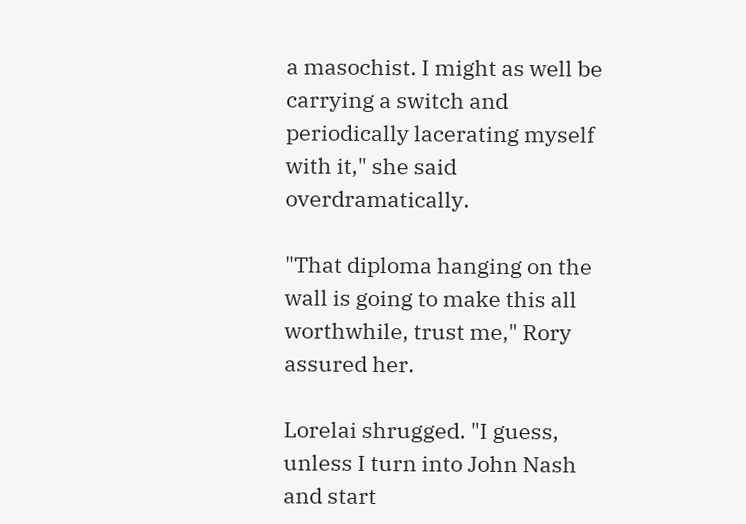a masochist. I might as well be carrying a switch and periodically lacerating myself with it," she said overdramatically.

"That diploma hanging on the wall is going to make this all worthwhile, trust me," Rory assured her.

Lorelai shrugged. "I guess, unless I turn into John Nash and start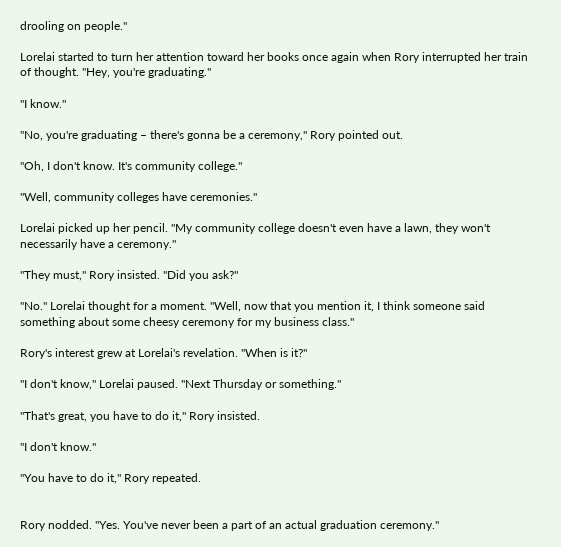drooling on people."

Lorelai started to turn her attention toward her books once again when Rory interrupted her train of thought. "Hey, you're graduating."

"I know."

"No, you're graduating – there's gonna be a ceremony," Rory pointed out.

"Oh, I don't know. It's community college."

"Well, community colleges have ceremonies."

Lorelai picked up her pencil. "My community college doesn't even have a lawn, they won't necessarily have a ceremony."

"They must," Rory insisted. "Did you ask?"

"No." Lorelai thought for a moment. "Well, now that you mention it, I think someone said something about some cheesy ceremony for my business class."

Rory's interest grew at Lorelai's revelation. "When is it?"

"I don't know," Lorelai paused. "Next Thursday or something."

"That's great, you have to do it," Rory insisted.

"I don't know."

"You have to do it," Rory repeated.


Rory nodded. "Yes. You've never been a part of an actual graduation ceremony."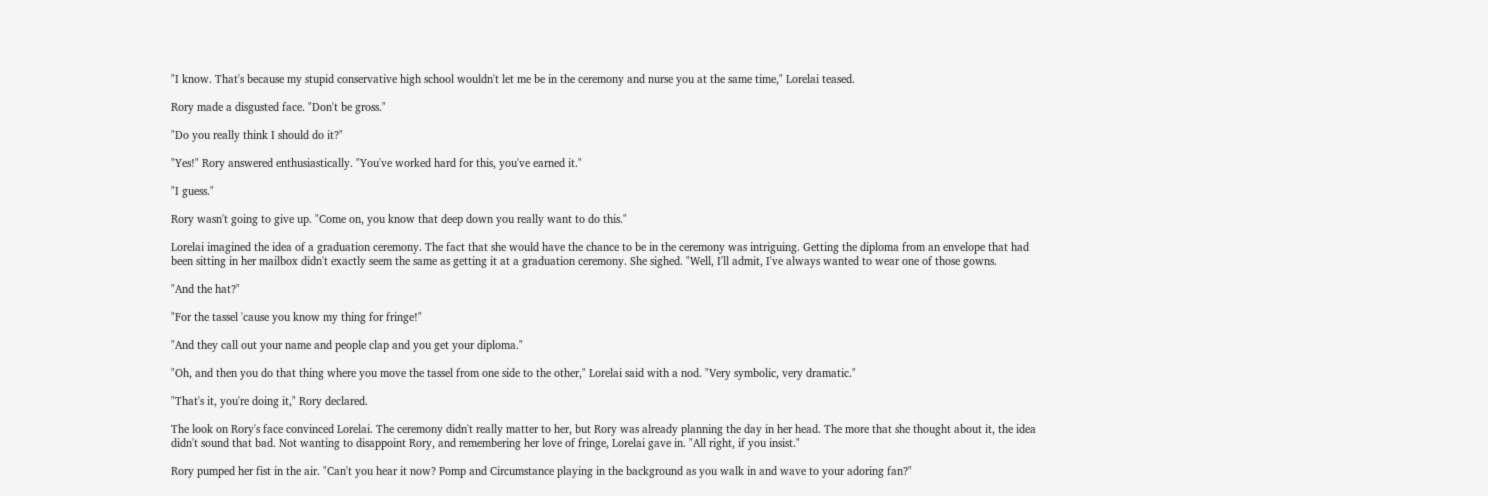"I know. That's because my stupid conservative high school wouldn't let me be in the ceremony and nurse you at the same time," Lorelai teased.

Rory made a disgusted face. "Don't be gross."

"Do you really think I should do it?"

"Yes!" Rory answered enthusiastically. "You've worked hard for this, you've earned it."

"I guess."

Rory wasn't going to give up. "Come on, you know that deep down you really want to do this."

Lorelai imagined the idea of a graduation ceremony. The fact that she would have the chance to be in the ceremony was intriguing. Getting the diploma from an envelope that had been sitting in her mailbox didn't exactly seem the same as getting it at a graduation ceremony. She sighed. "Well, I'll admit, I've always wanted to wear one of those gowns.

"And the hat?"

"For the tassel 'cause you know my thing for fringe!"

"And they call out your name and people clap and you get your diploma."

"Oh, and then you do that thing where you move the tassel from one side to the other," Lorelai said with a nod. "Very symbolic, very dramatic."

"That's it, you're doing it," Rory declared.

The look on Rory's face convinced Lorelai. The ceremony didn't really matter to her, but Rory was already planning the day in her head. The more that she thought about it, the idea didn't sound that bad. Not wanting to disappoint Rory, and remembering her love of fringe, Lorelai gave in. "All right, if you insist."

Rory pumped her fist in the air. "Can't you hear it now? Pomp and Circumstance playing in the background as you walk in and wave to your adoring fan?"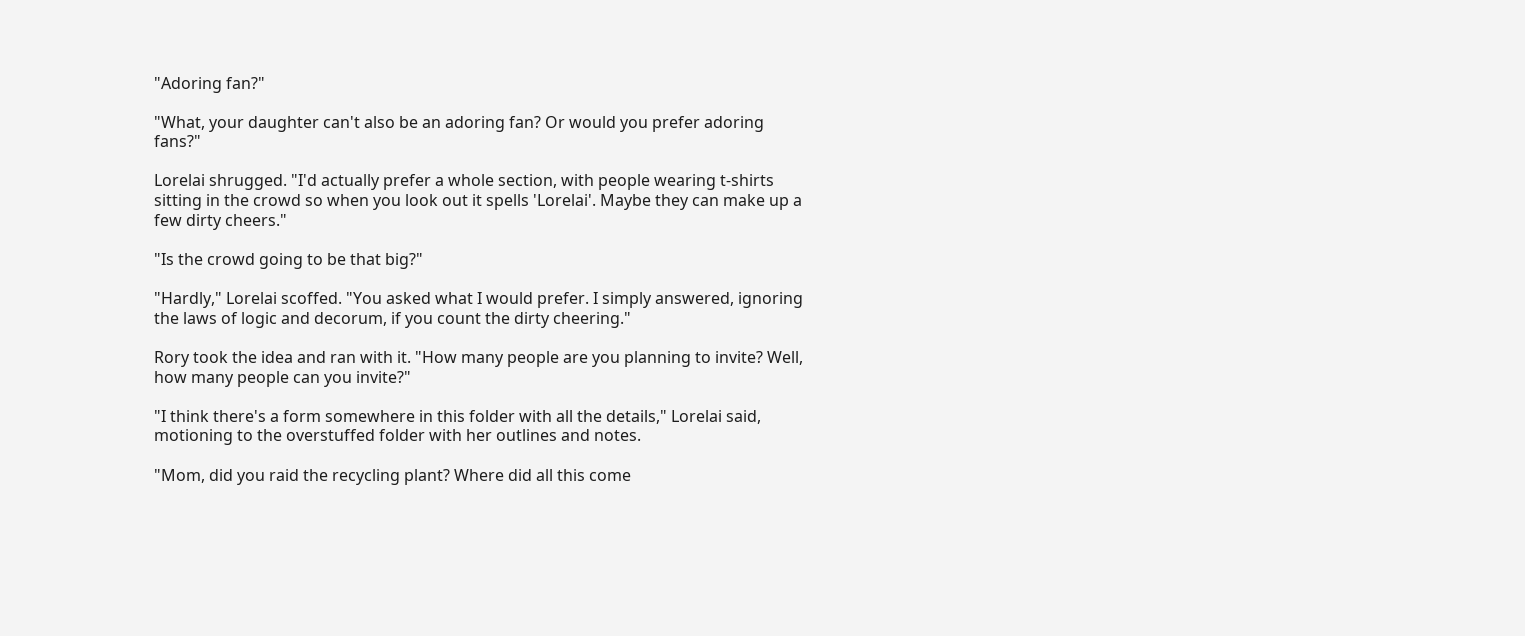"Adoring fan?"

"What, your daughter can't also be an adoring fan? Or would you prefer adoring fans?"

Lorelai shrugged. "I'd actually prefer a whole section, with people wearing t-shirts sitting in the crowd so when you look out it spells 'Lorelai'. Maybe they can make up a few dirty cheers."

"Is the crowd going to be that big?"

"Hardly," Lorelai scoffed. "You asked what I would prefer. I simply answered, ignoring the laws of logic and decorum, if you count the dirty cheering."

Rory took the idea and ran with it. "How many people are you planning to invite? Well, how many people can you invite?"

"I think there's a form somewhere in this folder with all the details," Lorelai said, motioning to the overstuffed folder with her outlines and notes.

"Mom, did you raid the recycling plant? Where did all this come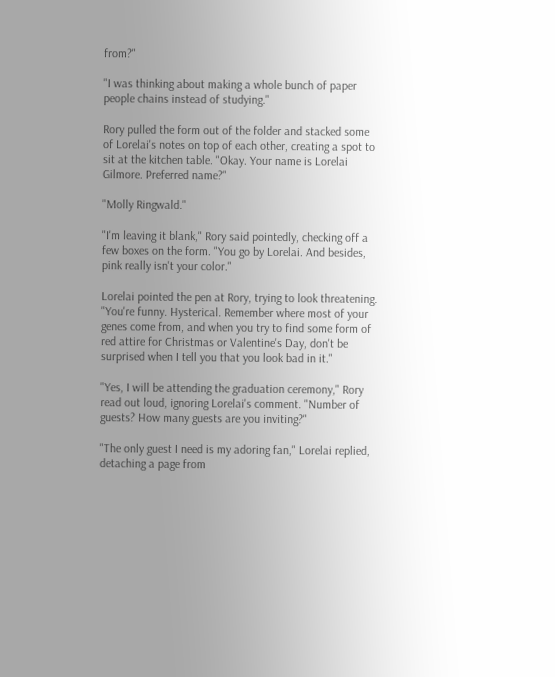from?"

"I was thinking about making a whole bunch of paper people chains instead of studying."

Rory pulled the form out of the folder and stacked some of Lorelai's notes on top of each other, creating a spot to sit at the kitchen table. "Okay. Your name is Lorelai Gilmore. Preferred name?"

"Molly Ringwald."

"I'm leaving it blank," Rory said pointedly, checking off a few boxes on the form. "You go by Lorelai. And besides, pink really isn't your color."

Lorelai pointed the pen at Rory, trying to look threatening. "You're funny. Hysterical. Remember where most of your genes come from, and when you try to find some form of red attire for Christmas or Valentine's Day, don't be surprised when I tell you that you look bad in it."

"Yes, I will be attending the graduation ceremony," Rory read out loud, ignoring Lorelai's comment. "Number of guests? How many guests are you inviting?"

"The only guest I need is my adoring fan," Lorelai replied, detaching a page from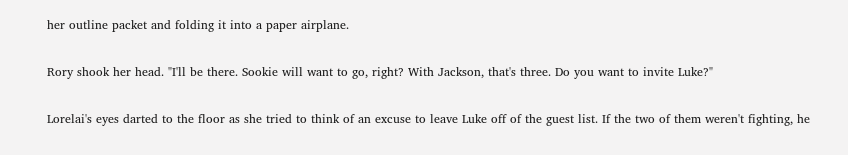her outline packet and folding it into a paper airplane.

Rory shook her head. "I'll be there. Sookie will want to go, right? With Jackson, that's three. Do you want to invite Luke?"

Lorelai's eyes darted to the floor as she tried to think of an excuse to leave Luke off of the guest list. If the two of them weren't fighting, he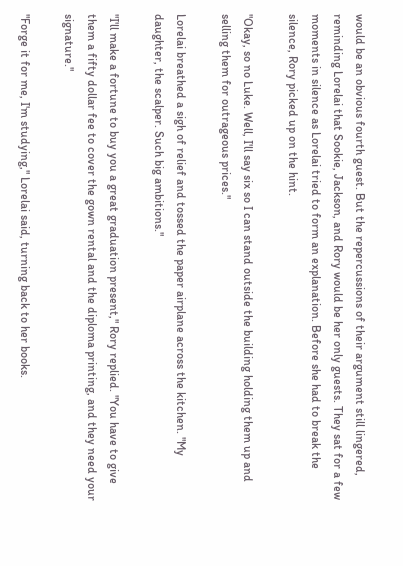would be an obvious fourth guest. But the repercussions of their argument still lingered, reminding Lorelai that Sookie, Jackson, and Rory would be her only guests. They sat for a few moments in silence as Lorelai tried to form an explanation. Before she had to break the silence, Rory picked up on the hint.

"Okay, so no Luke. Well, I'll say six so I can stand outside the building holding them up and selling them for outrageous prices."

Lorelai breathed a sigh of relief and tossed the paper airplane across the kitchen. "My daughter, the scalper. Such big ambitions."

"I'll make a fortune to buy you a great graduation present," Rory replied. "You have to give them a fifty dollar fee to cover the gown rental and the diploma printing, and they need your signature."

"Forge it for me, I'm studying," Lorelai said, turning back to her books.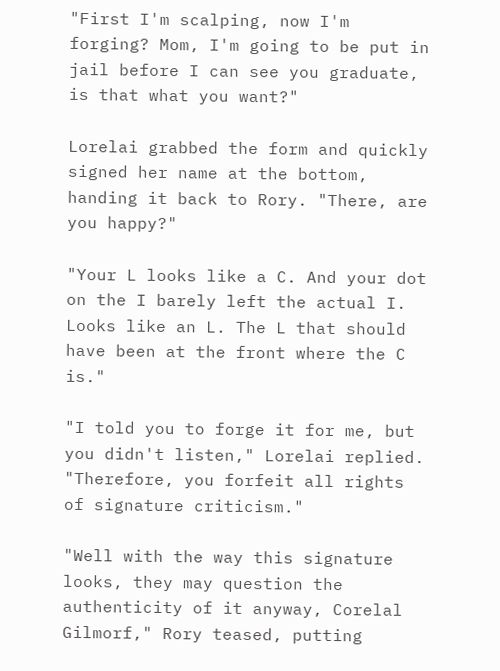"First I'm scalping, now I'm forging? Mom, I'm going to be put in jail before I can see you graduate, is that what you want?"

Lorelai grabbed the form and quickly signed her name at the bottom, handing it back to Rory. "There, are you happy?"

"Your L looks like a C. And your dot on the I barely left the actual I. Looks like an L. The L that should have been at the front where the C is."

"I told you to forge it for me, but you didn't listen," Lorelai replied. "Therefore, you forfeit all rights of signature criticism."

"Well with the way this signature looks, they may question the authenticity of it anyway, Corelal Gilmorf," Rory teased, putting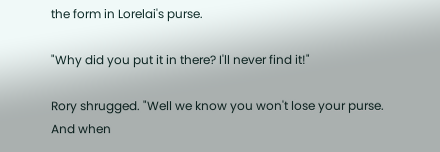the form in Lorelai's purse.

"Why did you put it in there? I'll never find it!"

Rory shrugged. "Well we know you won't lose your purse. And when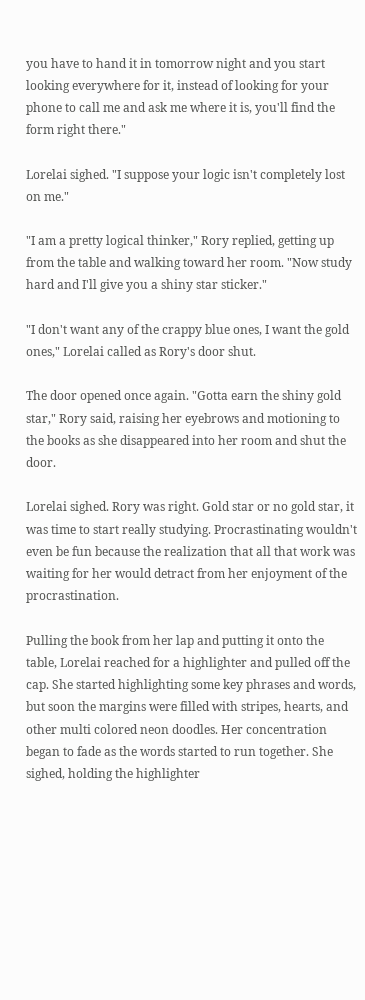you have to hand it in tomorrow night and you start looking everywhere for it, instead of looking for your phone to call me and ask me where it is, you'll find the form right there."

Lorelai sighed. "I suppose your logic isn't completely lost on me."

"I am a pretty logical thinker," Rory replied, getting up from the table and walking toward her room. "Now study hard and I'll give you a shiny star sticker."

"I don't want any of the crappy blue ones, I want the gold ones," Lorelai called as Rory's door shut.

The door opened once again. "Gotta earn the shiny gold star," Rory said, raising her eyebrows and motioning to the books as she disappeared into her room and shut the door.

Lorelai sighed. Rory was right. Gold star or no gold star, it was time to start really studying. Procrastinating wouldn't even be fun because the realization that all that work was waiting for her would detract from her enjoyment of the procrastination.

Pulling the book from her lap and putting it onto the table, Lorelai reached for a highlighter and pulled off the cap. She started highlighting some key phrases and words, but soon the margins were filled with stripes, hearts, and other multi colored neon doodles. Her concentration began to fade as the words started to run together. She sighed, holding the highlighter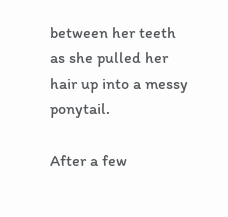between her teeth as she pulled her hair up into a messy ponytail.

After a few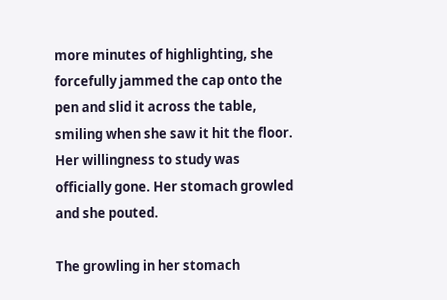more minutes of highlighting, she forcefully jammed the cap onto the pen and slid it across the table, smiling when she saw it hit the floor. Her willingness to study was officially gone. Her stomach growled and she pouted.

The growling in her stomach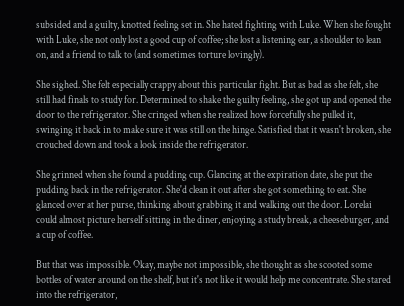subsided and a guilty, knotted feeling set in. She hated fighting with Luke. When she fought with Luke, she not only lost a good cup of coffee; she lost a listening ear, a shoulder to lean on, and a friend to talk to (and sometimes torture lovingly).

She sighed. She felt especially crappy about this particular fight. But as bad as she felt, she still had finals to study for. Determined to shake the guilty feeling, she got up and opened the door to the refrigerator. She cringed when she realized how forcefully she pulled it, swinging it back in to make sure it was still on the hinge. Satisfied that it wasn't broken, she crouched down and took a look inside the refrigerator.

She grinned when she found a pudding cup. Glancing at the expiration date, she put the pudding back in the refrigerator. She'd clean it out after she got something to eat. She glanced over at her purse, thinking about grabbing it and walking out the door. Lorelai could almost picture herself sitting in the diner, enjoying a study break, a cheeseburger, and a cup of coffee.

But that was impossible. Okay, maybe not impossible, she thought as she scooted some bottles of water around on the shelf, but it's not like it would help me concentrate. She stared into the refrigerator,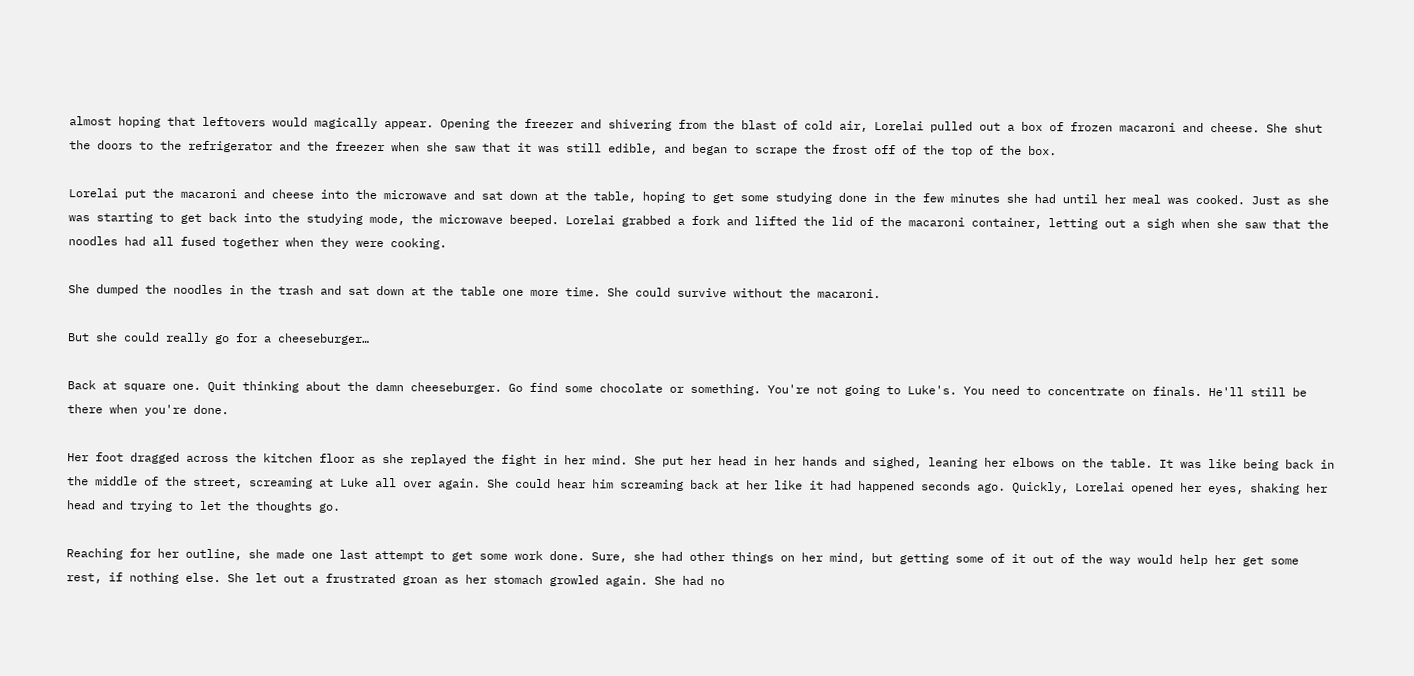almost hoping that leftovers would magically appear. Opening the freezer and shivering from the blast of cold air, Lorelai pulled out a box of frozen macaroni and cheese. She shut the doors to the refrigerator and the freezer when she saw that it was still edible, and began to scrape the frost off of the top of the box.

Lorelai put the macaroni and cheese into the microwave and sat down at the table, hoping to get some studying done in the few minutes she had until her meal was cooked. Just as she was starting to get back into the studying mode, the microwave beeped. Lorelai grabbed a fork and lifted the lid of the macaroni container, letting out a sigh when she saw that the noodles had all fused together when they were cooking.

She dumped the noodles in the trash and sat down at the table one more time. She could survive without the macaroni.

But she could really go for a cheeseburger…

Back at square one. Quit thinking about the damn cheeseburger. Go find some chocolate or something. You're not going to Luke's. You need to concentrate on finals. He'll still be there when you're done.

Her foot dragged across the kitchen floor as she replayed the fight in her mind. She put her head in her hands and sighed, leaning her elbows on the table. It was like being back in the middle of the street, screaming at Luke all over again. She could hear him screaming back at her like it had happened seconds ago. Quickly, Lorelai opened her eyes, shaking her head and trying to let the thoughts go.

Reaching for her outline, she made one last attempt to get some work done. Sure, she had other things on her mind, but getting some of it out of the way would help her get some rest, if nothing else. She let out a frustrated groan as her stomach growled again. She had no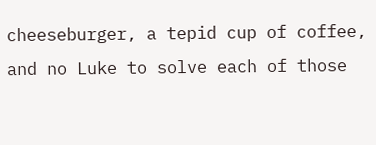cheeseburger, a tepid cup of coffee, and no Luke to solve each of those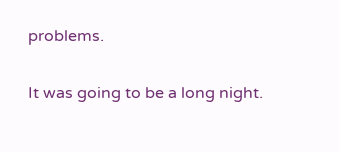problems.

It was going to be a long night.